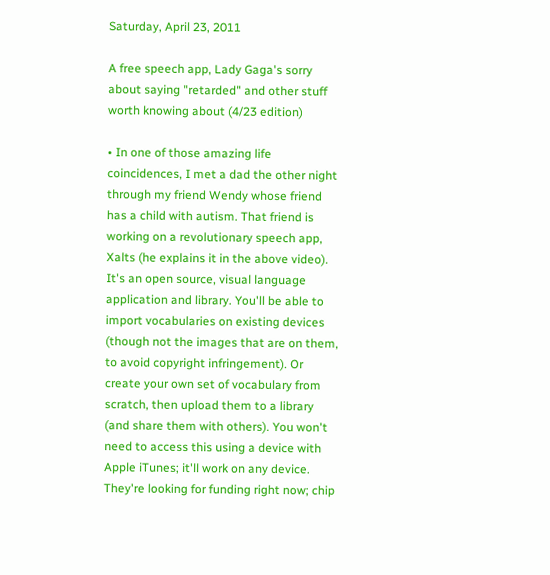Saturday, April 23, 2011

A free speech app, Lady Gaga's sorry about saying "retarded" and other stuff worth knowing about (4/23 edition)

• In one of those amazing life coincidences, I met a dad the other night through my friend Wendy whose friend has a child with autism. That friend is working on a revolutionary speech app, Xalts (he explains it in the above video). It's an open source, visual language application and library. You'll be able to import vocabularies on existing devices (though not the images that are on them, to avoid copyright infringement). Or create your own set of vocabulary from scratch, then upload them to a library (and share them with others). You won't need to access this using a device with Apple iTunes; it'll work on any device. They're looking for funding right now; chip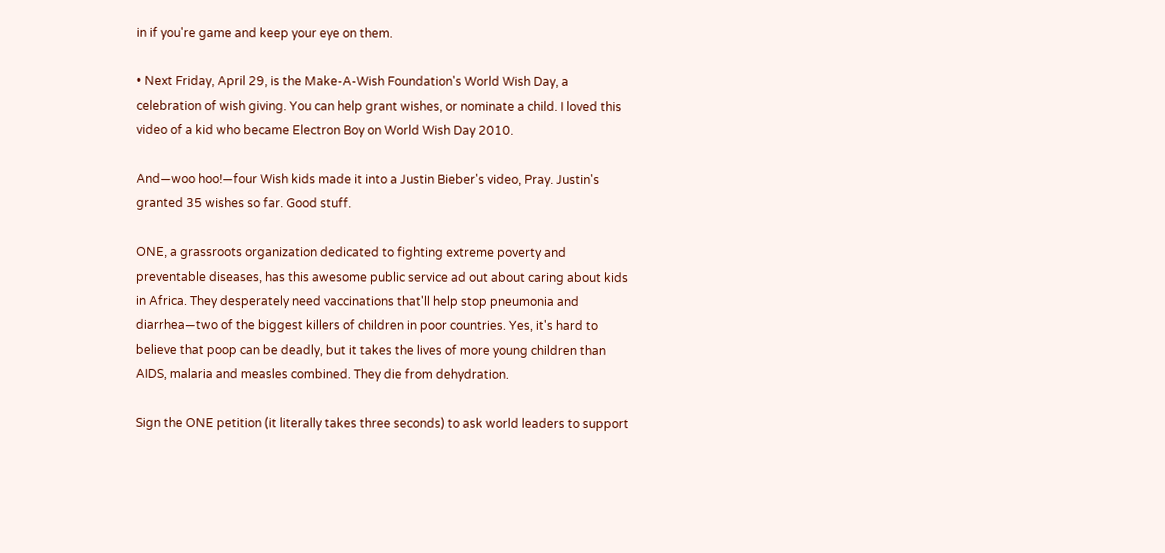in if you're game and keep your eye on them.

• Next Friday, April 29, is the Make-A-Wish Foundation's World Wish Day, a celebration of wish giving. You can help grant wishes, or nominate a child. I loved this video of a kid who became Electron Boy on World Wish Day 2010.

And—woo hoo!—four Wish kids made it into a Justin Bieber's video, Pray. Justin's granted 35 wishes so far. Good stuff.

ONE, a grassroots organization dedicated to fighting extreme poverty and preventable diseases, has this awesome public service ad out about caring about kids in Africa. They desperately need vaccinations that'll help stop pneumonia and diarrhea—two of the biggest killers of children in poor countries. Yes, it's hard to believe that poop can be deadly, but it takes the lives of more young children than AIDS, malaria and measles combined. They die from dehydration.

Sign the ONE petition (it literally takes three seconds) to ask world leaders to support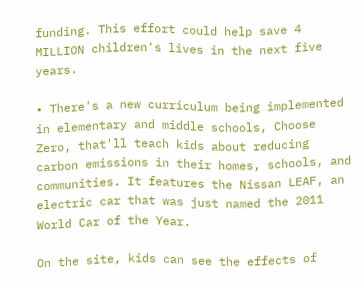funding. This effort could help save 4 MILLION children's lives in the next five years.

• There's a new curriculum being implemented in elementary and middle schools, Choose Zero, that'll teach kids about reducing carbon emissions in their homes, schools, and communities. It features the Nissan LEAF, an electric car that was just named the 2011 World Car of the Year.

On the site, kids can see the effects of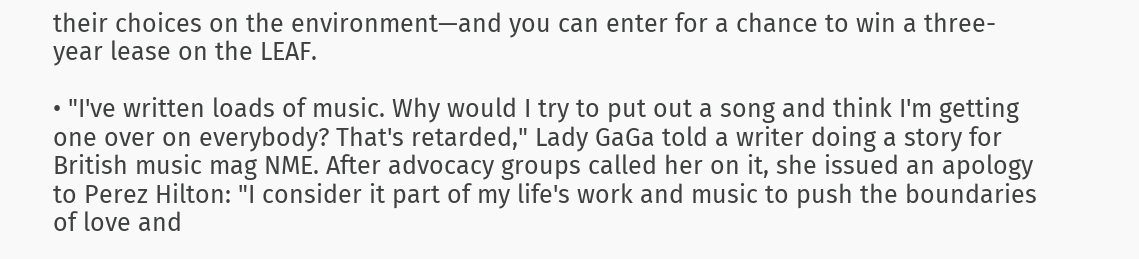their choices on the environment—and you can enter for a chance to win a three-year lease on the LEAF.

• "I've written loads of music. Why would I try to put out a song and think I'm getting one over on everybody? That's retarded," Lady GaGa told a writer doing a story for British music mag NME. After advocacy groups called her on it, she issued an apology to Perez Hilton: "I consider it part of my life's work and music to push the boundaries of love and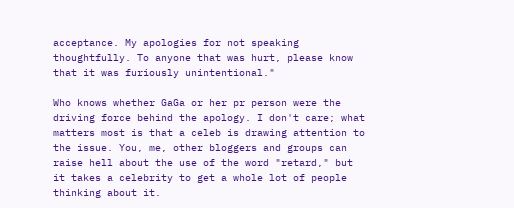acceptance. My apologies for not speaking thoughtfully. To anyone that was hurt, please know that it was furiously unintentional."

Who knows whether GaGa or her pr person were the driving force behind the apology. I don't care; what matters most is that a celeb is drawing attention to the issue. You, me, other bloggers and groups can raise hell about the use of the word "retard," but it takes a celebrity to get a whole lot of people thinking about it.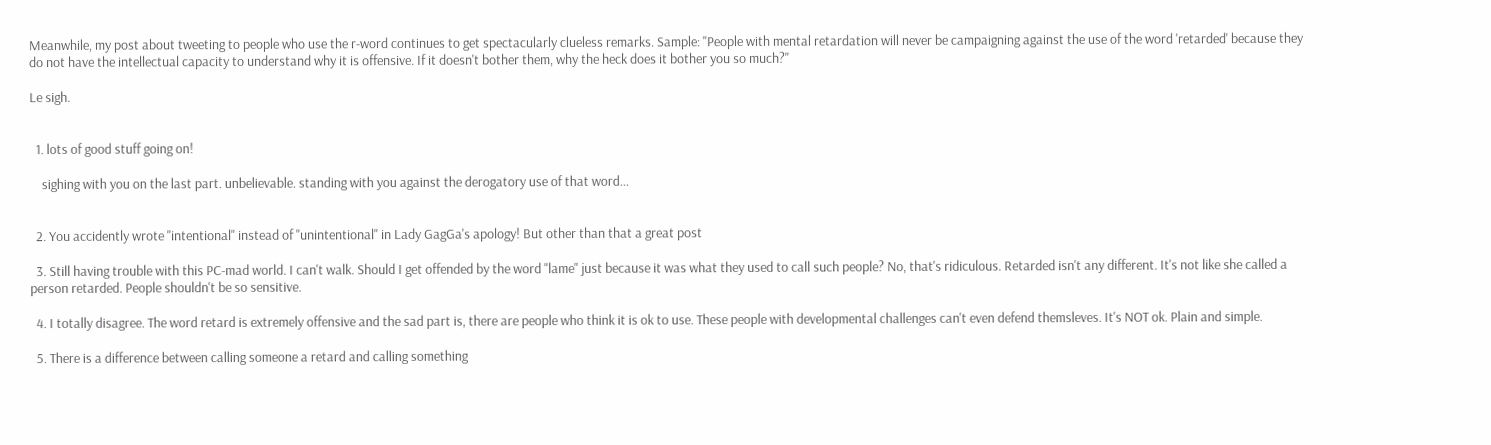Meanwhile, my post about tweeting to people who use the r-word continues to get spectacularly clueless remarks. Sample: "People with mental retardation will never be campaigning against the use of the word 'retarded' because they do not have the intellectual capacity to understand why it is offensive. If it doesn't bother them, why the heck does it bother you so much?"

Le sigh.


  1. lots of good stuff going on!

    sighing with you on the last part. unbelievable. standing with you against the derogatory use of that word...


  2. You accidently wrote "intentional" instead of "unintentional" in Lady GagGa's apology! But other than that a great post

  3. Still having trouble with this PC-mad world. I can't walk. Should I get offended by the word "lame" just because it was what they used to call such people? No, that's ridiculous. Retarded isn't any different. It's not like she called a person retarded. People shouldn't be so sensitive.

  4. I totally disagree. The word retard is extremely offensive and the sad part is, there are people who think it is ok to use. These people with developmental challenges can't even defend themsleves. It's NOT ok. Plain and simple.

  5. There is a difference between calling someone a retard and calling something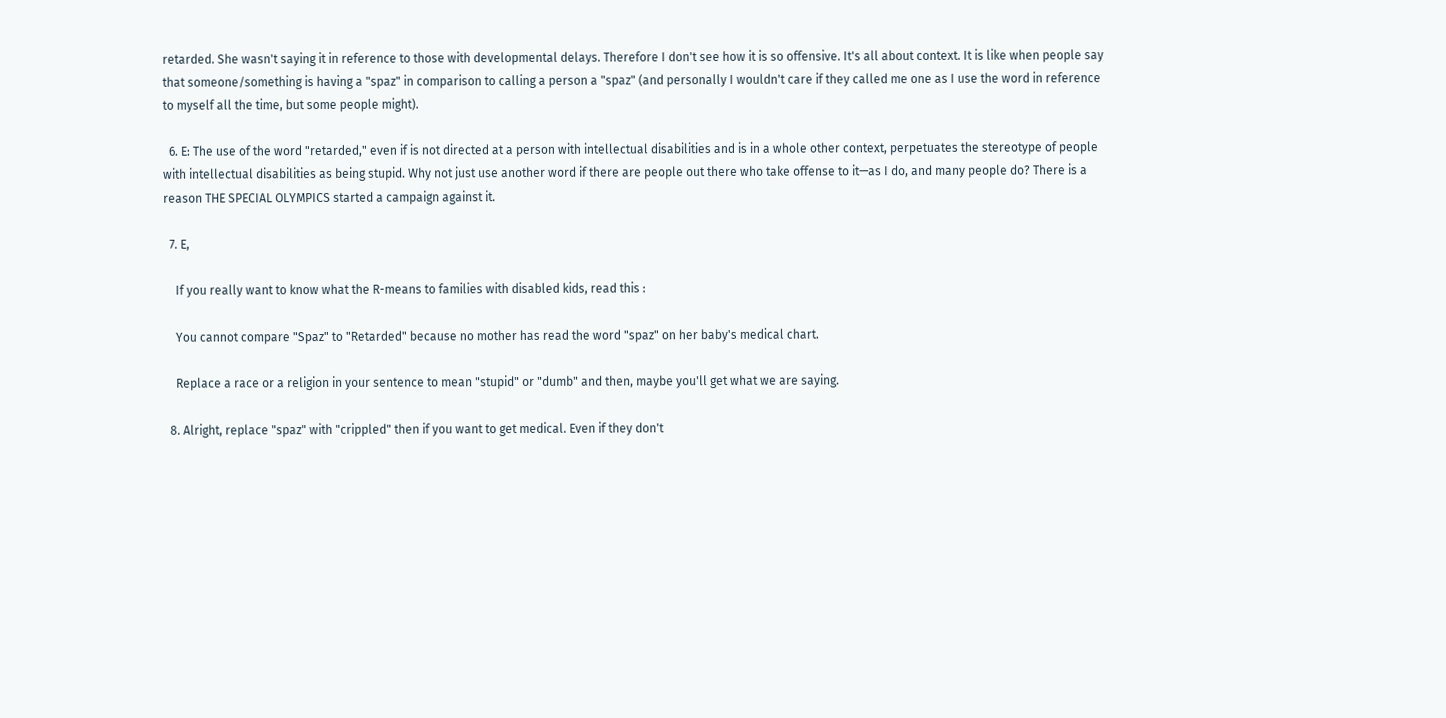retarded. She wasn't saying it in reference to those with developmental delays. Therefore I don't see how it is so offensive. It's all about context. It is like when people say that someone/something is having a "spaz" in comparison to calling a person a "spaz" (and personally I wouldn't care if they called me one as I use the word in reference to myself all the time, but some people might).

  6. E: The use of the word "retarded," even if is not directed at a person with intellectual disabilities and is in a whole other context, perpetuates the stereotype of people with intellectual disabilities as being stupid. Why not just use another word if there are people out there who take offense to it—as I do, and many people do? There is a reason THE SPECIAL OLYMPICS started a campaign against it.

  7. E,

    If you really want to know what the R-means to families with disabled kids, read this :

    You cannot compare "Spaz" to "Retarded" because no mother has read the word "spaz" on her baby's medical chart.

    Replace a race or a religion in your sentence to mean "stupid" or "dumb" and then, maybe you'll get what we are saying.

  8. Alright, replace "spaz" with "crippled" then if you want to get medical. Even if they don't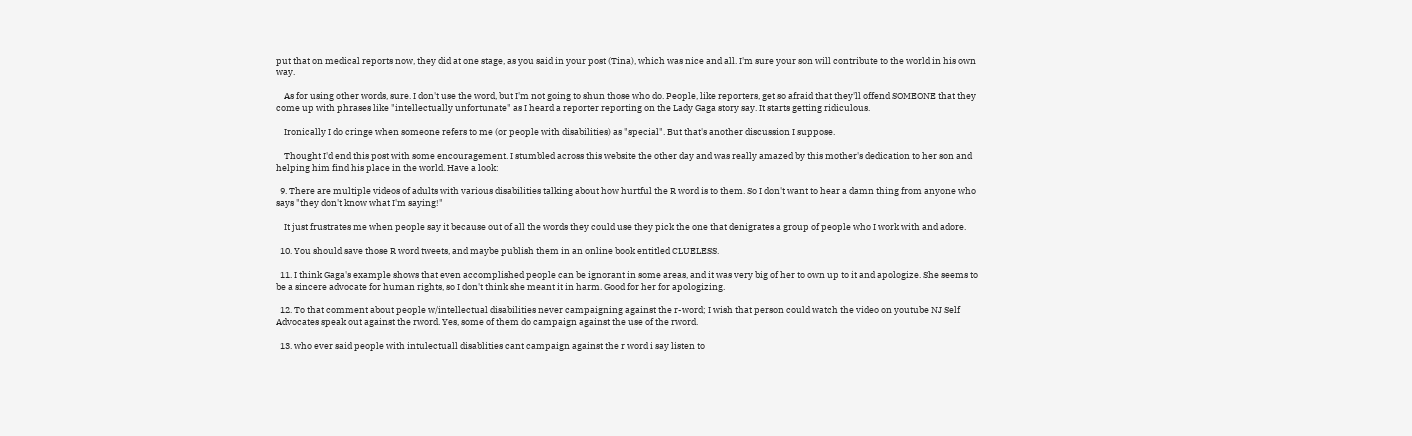put that on medical reports now, they did at one stage, as you said in your post (Tina), which was nice and all. I'm sure your son will contribute to the world in his own way.

    As for using other words, sure. I don't use the word, but I'm not going to shun those who do. People, like reporters, get so afraid that they'll offend SOMEONE that they come up with phrases like "intellectually unfortunate" as I heard a reporter reporting on the Lady Gaga story say. It starts getting ridiculous.

    Ironically I do cringe when someone refers to me (or people with disabilities) as "special". But that's another discussion I suppose.

    Thought I'd end this post with some encouragement. I stumbled across this website the other day and was really amazed by this mother's dedication to her son and helping him find his place in the world. Have a look:

  9. There are multiple videos of adults with various disabilities talking about how hurtful the R word is to them. So I don't want to hear a damn thing from anyone who says "they don't know what I'm saying!"

    It just frustrates me when people say it because out of all the words they could use they pick the one that denigrates a group of people who I work with and adore.

  10. You should save those R word tweets, and maybe publish them in an online book entitled CLUELESS.

  11. I think Gaga's example shows that even accomplished people can be ignorant in some areas, and it was very big of her to own up to it and apologize. She seems to be a sincere advocate for human rights, so I don't think she meant it in harm. Good for her for apologizing.

  12. To that comment about people w/intellectual disabilities never campaigning against the r-word; I wish that person could watch the video on youtube NJ Self Advocates speak out against the rword. Yes, some of them do campaign against the use of the rword.

  13. who ever said people with intulectuall disablities cant campaign against the r word i say listen to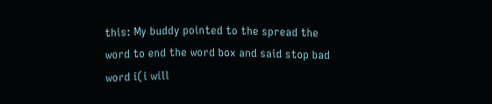this: My buddy pointed to the spread the word to end the word box and said stop bad word i(i will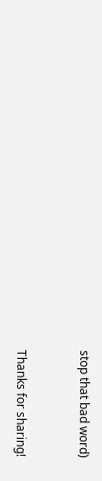stop that bad word)


Thanks for sharing!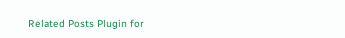Related Posts Plugin for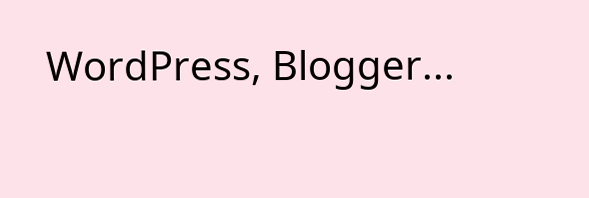WordPress, Blogger...